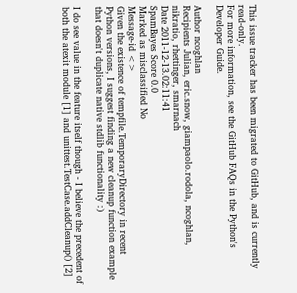This issue tracker has been migrated to GitHub, and is currently read-only.
For more information, see the GitHub FAQs in the Python's Developer Guide.

Author ncoghlan
Recipients Julian, eric.snow, giampaolo.rodola, ncoghlan, nikratio, rhettinger, smarnach
Date 2011-12-13.02:11:41
SpamBayes Score 0.0
Marked as misclassified No
Message-id <>
Given the existence of tempfile.TemporaryDirectory in recent Python versions, I suggest finding a new cleanup function example that doesn't duplicate native stdlib functionality :)

I do see value in the feature itself though - I believe the precedent of both the atexit module [1] and unittest.TestCase.addCleanup() [2]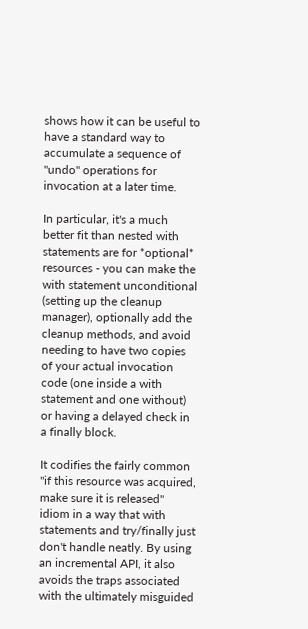shows how it can be useful to have a standard way to accumulate a sequence of "undo" operations for invocation at a later time.

In particular, it's a much better fit than nested with statements are for *optional* resources - you can make the with statement unconditional (setting up the cleanup manager), optionally add the cleanup methods, and avoid needing to have two copies of your actual invocation code (one inside a with statement and one without) or having a delayed check in a finally block.

It codifies the fairly common "if this resource was acquired, make sure it is released" idiom in a way that with statements and try/finally just don't handle neatly. By using an incremental API, it also avoids the traps associated with the ultimately misguided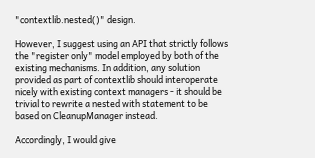"contextlib.nested()" design.

However, I suggest using an API that strictly follows the "register only" model employed by both of the existing mechanisms. In addition, any solution provided as part of contextlib should interoperate nicely with existing context managers - it should be trivial to rewrite a nested with statement to be based on CleanupManager instead.

Accordingly, I would give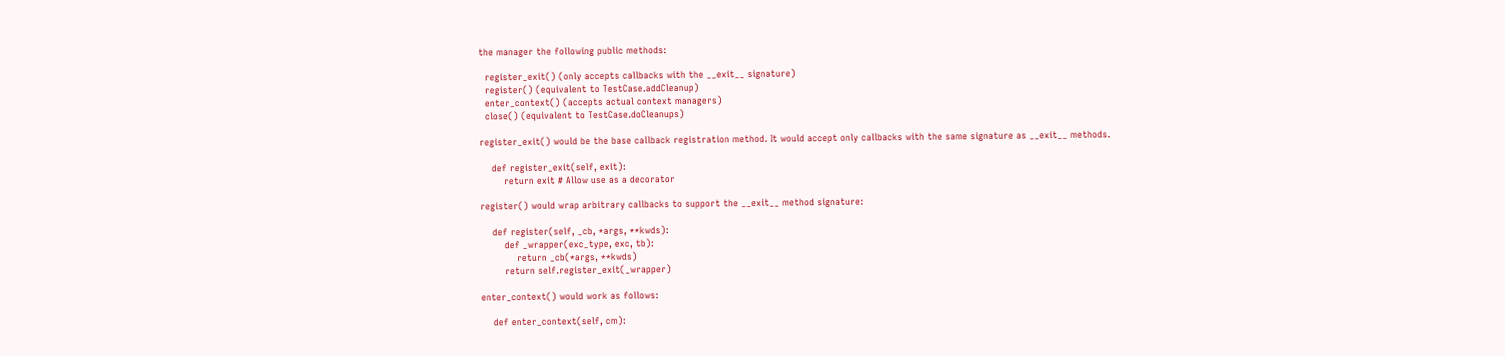the manager the following public methods:

  register_exit() (only accepts callbacks with the __exit__ signature)
  register() (equivalent to TestCase.addCleanup)
  enter_context() (accepts actual context managers)
  close() (equivalent to TestCase.doCleanups)

register_exit() would be the base callback registration method. It would accept only callbacks with the same signature as __exit__ methods.

    def register_exit(self, exit):
        return exit # Allow use as a decorator

register() would wrap arbitrary callbacks to support the __exit__ method signature:

    def register(self, _cb, *args, **kwds):
        def _wrapper(exc_type, exc, tb):
            return _cb(*args, **kwds)
        return self.register_exit(_wrapper)

enter_context() would work as follows:

    def enter_context(self, cm):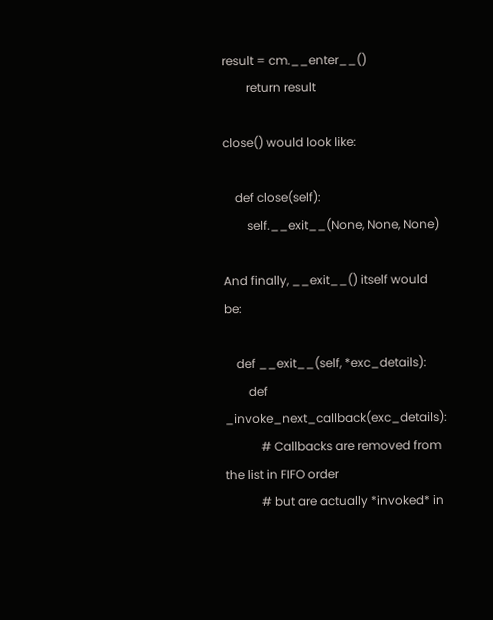result = cm.__enter__()
        return result

close() would look like:

    def close(self):
        self.__exit__(None, None, None)

And finally, __exit__() itself would be:

    def __exit__(self, *exc_details):
        def _invoke_next_callback(exc_details):
            # Callbacks are removed from the list in FIFO order
            # but are actually *invoked* in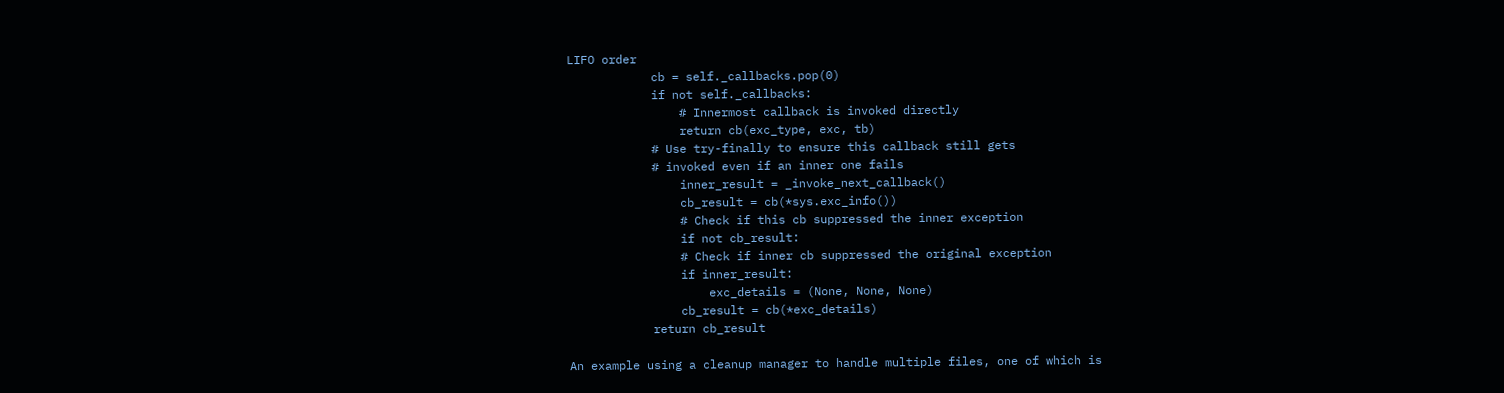LIFO order
            cb = self._callbacks.pop(0)
            if not self._callbacks:
                # Innermost callback is invoked directly
                return cb(exc_type, exc, tb)
            # Use try-finally to ensure this callback still gets
            # invoked even if an inner one fails
                inner_result = _invoke_next_callback()
                cb_result = cb(*sys.exc_info())
                # Check if this cb suppressed the inner exception
                if not cb_result:
                # Check if inner cb suppressed the original exception
                if inner_result:
                    exc_details = (None, None, None)
                cb_result = cb(*exc_details)
            return cb_result

An example using a cleanup manager to handle multiple files, one of which is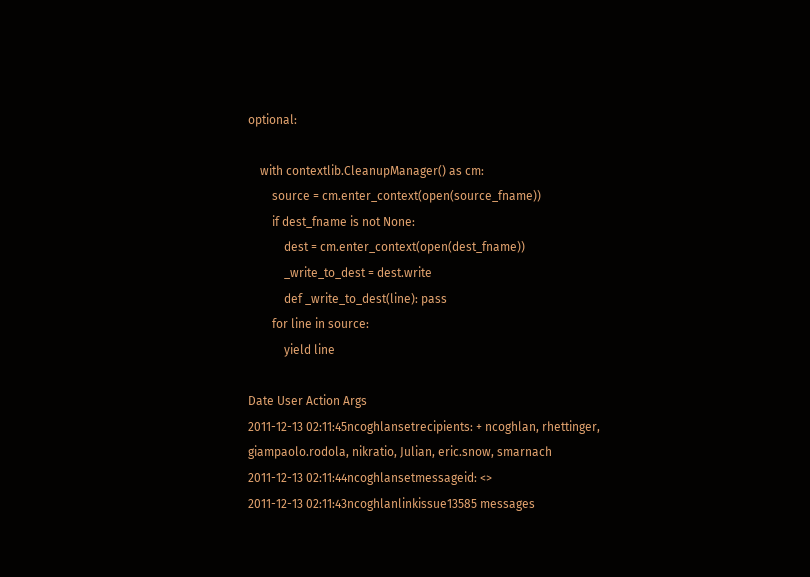optional:

    with contextlib.CleanupManager() as cm:
        source = cm.enter_context(open(source_fname))
        if dest_fname is not None:
            dest = cm.enter_context(open(dest_fname))
            _write_to_dest = dest.write
            def _write_to_dest(line): pass
        for line in source:
            yield line

Date User Action Args
2011-12-13 02:11:45ncoghlansetrecipients: + ncoghlan, rhettinger, giampaolo.rodola, nikratio, Julian, eric.snow, smarnach
2011-12-13 02:11:44ncoghlansetmessageid: <>
2011-12-13 02:11:43ncoghlanlinkissue13585 messages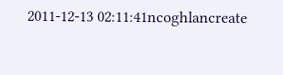2011-12-13 02:11:41ncoghlancreate